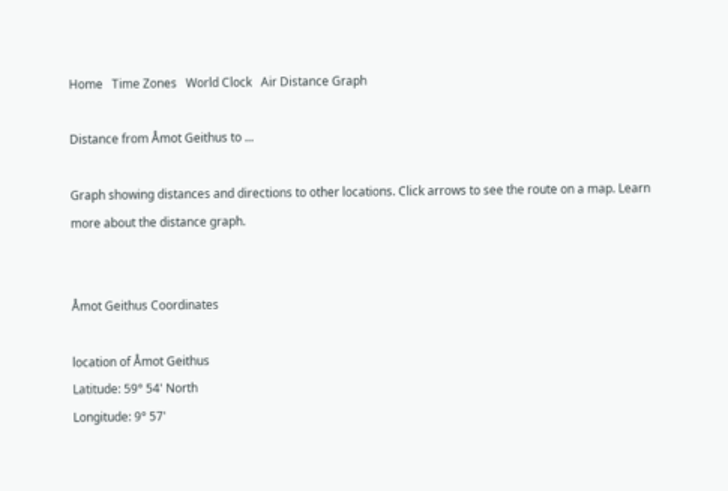Home   Time Zones   World Clock   Air Distance Graph

Distance from Åmot Geithus to ...

Graph showing distances and directions to other locations. Click arrows to see the route on a map. Learn more about the distance graph.


Åmot Geithus Coordinates

location of Åmot Geithus
Latitude: 59° 54' North
Longitude: 9° 57'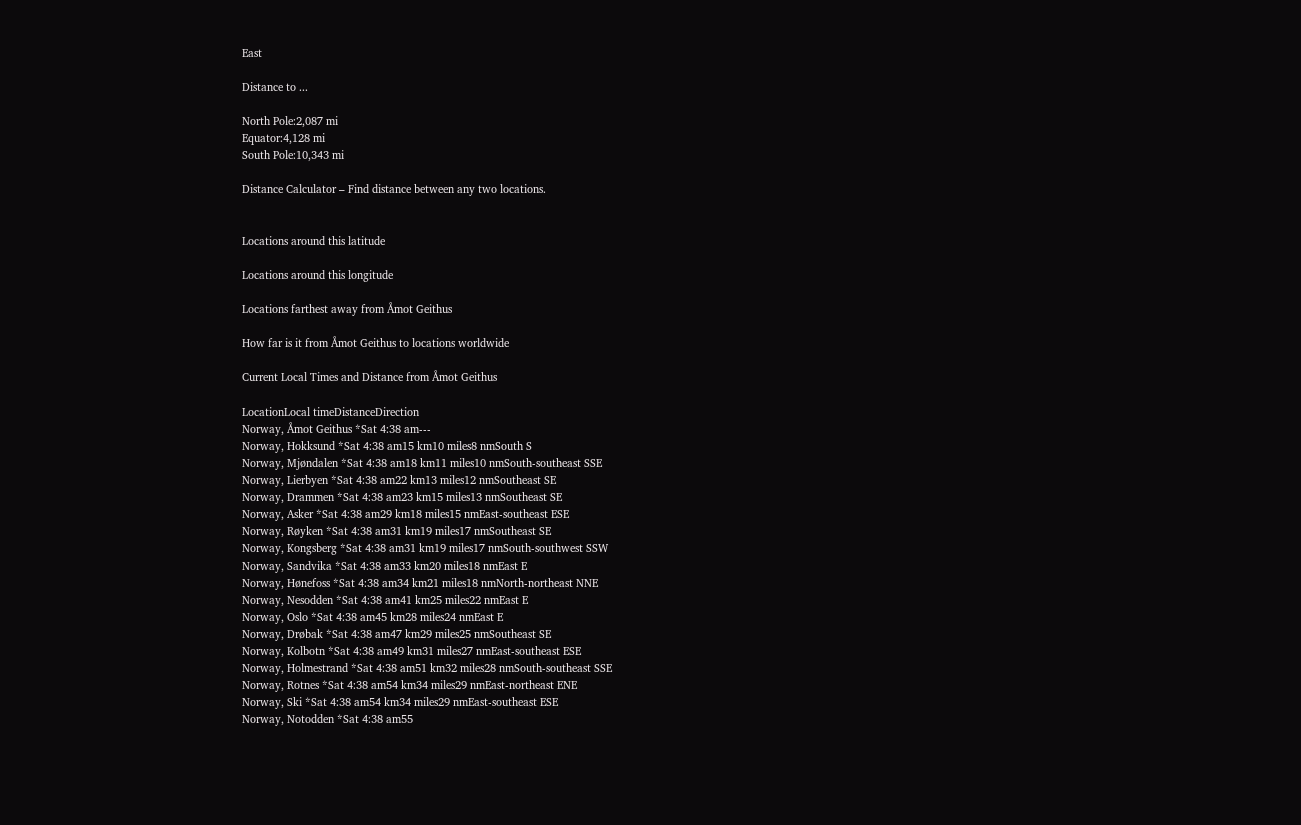East

Distance to ...

North Pole:2,087 mi
Equator:4,128 mi
South Pole:10,343 mi

Distance Calculator – Find distance between any two locations.


Locations around this latitude

Locations around this longitude

Locations farthest away from Åmot Geithus

How far is it from Åmot Geithus to locations worldwide

Current Local Times and Distance from Åmot Geithus

LocationLocal timeDistanceDirection
Norway, Åmot Geithus *Sat 4:38 am---
Norway, Hokksund *Sat 4:38 am15 km10 miles8 nmSouth S
Norway, Mjøndalen *Sat 4:38 am18 km11 miles10 nmSouth-southeast SSE
Norway, Lierbyen *Sat 4:38 am22 km13 miles12 nmSoutheast SE
Norway, Drammen *Sat 4:38 am23 km15 miles13 nmSoutheast SE
Norway, Asker *Sat 4:38 am29 km18 miles15 nmEast-southeast ESE
Norway, Røyken *Sat 4:38 am31 km19 miles17 nmSoutheast SE
Norway, Kongsberg *Sat 4:38 am31 km19 miles17 nmSouth-southwest SSW
Norway, Sandvika *Sat 4:38 am33 km20 miles18 nmEast E
Norway, Hønefoss *Sat 4:38 am34 km21 miles18 nmNorth-northeast NNE
Norway, Nesodden *Sat 4:38 am41 km25 miles22 nmEast E
Norway, Oslo *Sat 4:38 am45 km28 miles24 nmEast E
Norway, Drøbak *Sat 4:38 am47 km29 miles25 nmSoutheast SE
Norway, Kolbotn *Sat 4:38 am49 km31 miles27 nmEast-southeast ESE
Norway, Holmestrand *Sat 4:38 am51 km32 miles28 nmSouth-southeast SSE
Norway, Rotnes *Sat 4:38 am54 km34 miles29 nmEast-northeast ENE
Norway, Ski *Sat 4:38 am54 km34 miles29 nmEast-southeast ESE
Norway, Notodden *Sat 4:38 am55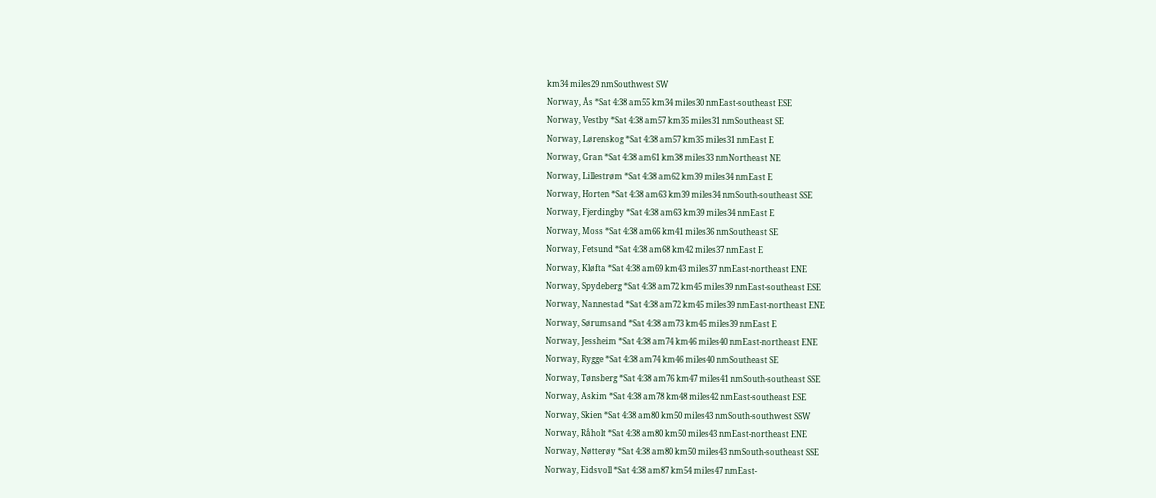km34 miles29 nmSouthwest SW
Norway, Ås *Sat 4:38 am55 km34 miles30 nmEast-southeast ESE
Norway, Vestby *Sat 4:38 am57 km35 miles31 nmSoutheast SE
Norway, Lørenskog *Sat 4:38 am57 km35 miles31 nmEast E
Norway, Gran *Sat 4:38 am61 km38 miles33 nmNortheast NE
Norway, Lillestrøm *Sat 4:38 am62 km39 miles34 nmEast E
Norway, Horten *Sat 4:38 am63 km39 miles34 nmSouth-southeast SSE
Norway, Fjerdingby *Sat 4:38 am63 km39 miles34 nmEast E
Norway, Moss *Sat 4:38 am66 km41 miles36 nmSoutheast SE
Norway, Fetsund *Sat 4:38 am68 km42 miles37 nmEast E
Norway, Kløfta *Sat 4:38 am69 km43 miles37 nmEast-northeast ENE
Norway, Spydeberg *Sat 4:38 am72 km45 miles39 nmEast-southeast ESE
Norway, Nannestad *Sat 4:38 am72 km45 miles39 nmEast-northeast ENE
Norway, Sørumsand *Sat 4:38 am73 km45 miles39 nmEast E
Norway, Jessheim *Sat 4:38 am74 km46 miles40 nmEast-northeast ENE
Norway, Rygge *Sat 4:38 am74 km46 miles40 nmSoutheast SE
Norway, Tønsberg *Sat 4:38 am76 km47 miles41 nmSouth-southeast SSE
Norway, Askim *Sat 4:38 am78 km48 miles42 nmEast-southeast ESE
Norway, Skien *Sat 4:38 am80 km50 miles43 nmSouth-southwest SSW
Norway, Råholt *Sat 4:38 am80 km50 miles43 nmEast-northeast ENE
Norway, Nøtterøy *Sat 4:38 am80 km50 miles43 nmSouth-southeast SSE
Norway, Eidsvoll *Sat 4:38 am87 km54 miles47 nmEast-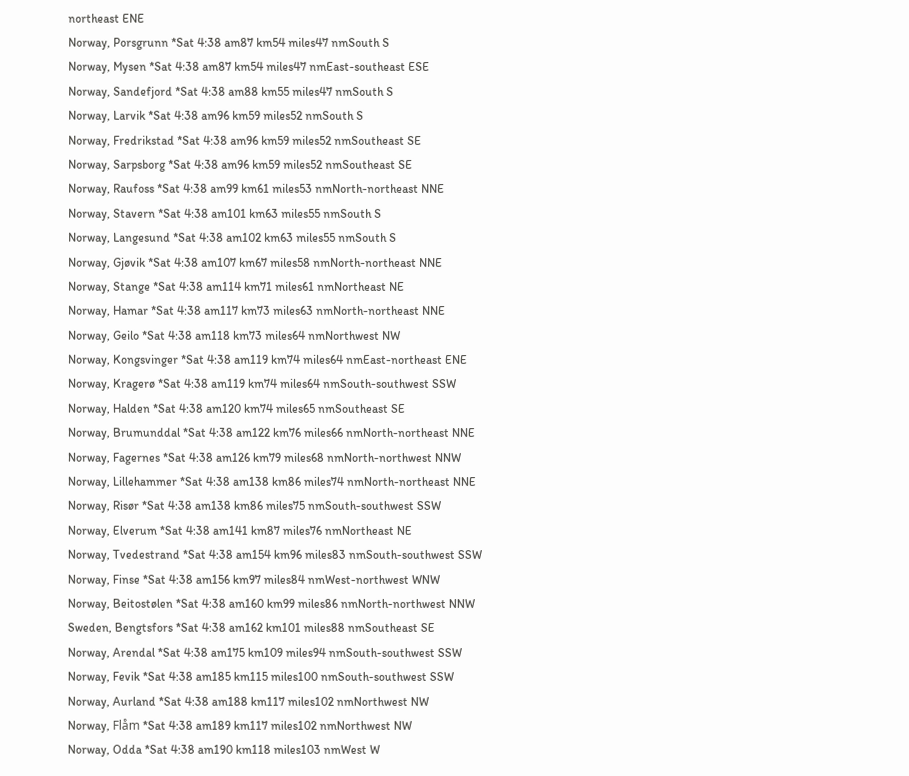northeast ENE
Norway, Porsgrunn *Sat 4:38 am87 km54 miles47 nmSouth S
Norway, Mysen *Sat 4:38 am87 km54 miles47 nmEast-southeast ESE
Norway, Sandefjord *Sat 4:38 am88 km55 miles47 nmSouth S
Norway, Larvik *Sat 4:38 am96 km59 miles52 nmSouth S
Norway, Fredrikstad *Sat 4:38 am96 km59 miles52 nmSoutheast SE
Norway, Sarpsborg *Sat 4:38 am96 km59 miles52 nmSoutheast SE
Norway, Raufoss *Sat 4:38 am99 km61 miles53 nmNorth-northeast NNE
Norway, Stavern *Sat 4:38 am101 km63 miles55 nmSouth S
Norway, Langesund *Sat 4:38 am102 km63 miles55 nmSouth S
Norway, Gjøvik *Sat 4:38 am107 km67 miles58 nmNorth-northeast NNE
Norway, Stange *Sat 4:38 am114 km71 miles61 nmNortheast NE
Norway, Hamar *Sat 4:38 am117 km73 miles63 nmNorth-northeast NNE
Norway, Geilo *Sat 4:38 am118 km73 miles64 nmNorthwest NW
Norway, Kongsvinger *Sat 4:38 am119 km74 miles64 nmEast-northeast ENE
Norway, Kragerø *Sat 4:38 am119 km74 miles64 nmSouth-southwest SSW
Norway, Halden *Sat 4:38 am120 km74 miles65 nmSoutheast SE
Norway, Brumunddal *Sat 4:38 am122 km76 miles66 nmNorth-northeast NNE
Norway, Fagernes *Sat 4:38 am126 km79 miles68 nmNorth-northwest NNW
Norway, Lillehammer *Sat 4:38 am138 km86 miles74 nmNorth-northeast NNE
Norway, Risør *Sat 4:38 am138 km86 miles75 nmSouth-southwest SSW
Norway, Elverum *Sat 4:38 am141 km87 miles76 nmNortheast NE
Norway, Tvedestrand *Sat 4:38 am154 km96 miles83 nmSouth-southwest SSW
Norway, Finse *Sat 4:38 am156 km97 miles84 nmWest-northwest WNW
Norway, Beitostølen *Sat 4:38 am160 km99 miles86 nmNorth-northwest NNW
Sweden, Bengtsfors *Sat 4:38 am162 km101 miles88 nmSoutheast SE
Norway, Arendal *Sat 4:38 am175 km109 miles94 nmSouth-southwest SSW
Norway, Fevik *Sat 4:38 am185 km115 miles100 nmSouth-southwest SSW
Norway, Aurland *Sat 4:38 am188 km117 miles102 nmNorthwest NW
Norway, Flåm *Sat 4:38 am189 km117 miles102 nmNorthwest NW
Norway, Odda *Sat 4:38 am190 km118 miles103 nmWest W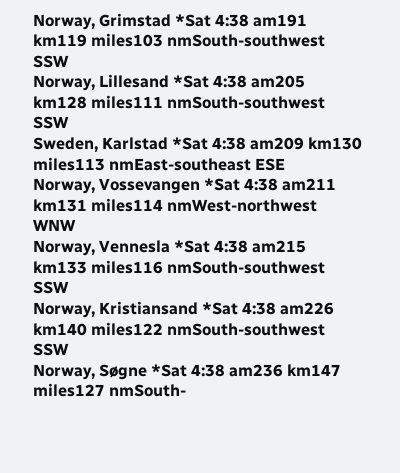Norway, Grimstad *Sat 4:38 am191 km119 miles103 nmSouth-southwest SSW
Norway, Lillesand *Sat 4:38 am205 km128 miles111 nmSouth-southwest SSW
Sweden, Karlstad *Sat 4:38 am209 km130 miles113 nmEast-southeast ESE
Norway, Vossevangen *Sat 4:38 am211 km131 miles114 nmWest-northwest WNW
Norway, Vennesla *Sat 4:38 am215 km133 miles116 nmSouth-southwest SSW
Norway, Kristiansand *Sat 4:38 am226 km140 miles122 nmSouth-southwest SSW
Norway, Søgne *Sat 4:38 am236 km147 miles127 nmSouth-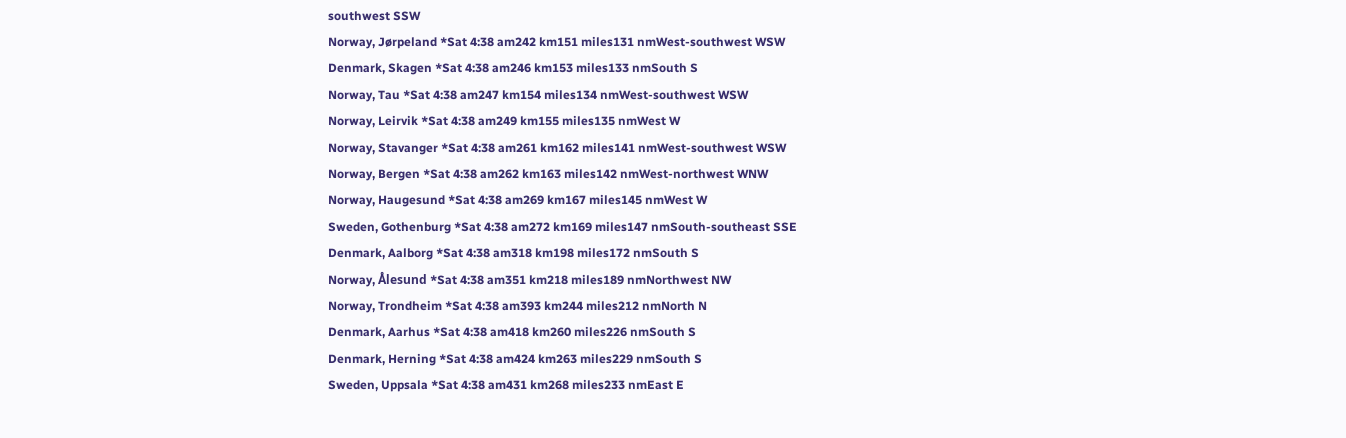southwest SSW
Norway, Jørpeland *Sat 4:38 am242 km151 miles131 nmWest-southwest WSW
Denmark, Skagen *Sat 4:38 am246 km153 miles133 nmSouth S
Norway, Tau *Sat 4:38 am247 km154 miles134 nmWest-southwest WSW
Norway, Leirvik *Sat 4:38 am249 km155 miles135 nmWest W
Norway, Stavanger *Sat 4:38 am261 km162 miles141 nmWest-southwest WSW
Norway, Bergen *Sat 4:38 am262 km163 miles142 nmWest-northwest WNW
Norway, Haugesund *Sat 4:38 am269 km167 miles145 nmWest W
Sweden, Gothenburg *Sat 4:38 am272 km169 miles147 nmSouth-southeast SSE
Denmark, Aalborg *Sat 4:38 am318 km198 miles172 nmSouth S
Norway, Ålesund *Sat 4:38 am351 km218 miles189 nmNorthwest NW
Norway, Trondheim *Sat 4:38 am393 km244 miles212 nmNorth N
Denmark, Aarhus *Sat 4:38 am418 km260 miles226 nmSouth S
Denmark, Herning *Sat 4:38 am424 km263 miles229 nmSouth S
Sweden, Uppsala *Sat 4:38 am431 km268 miles233 nmEast E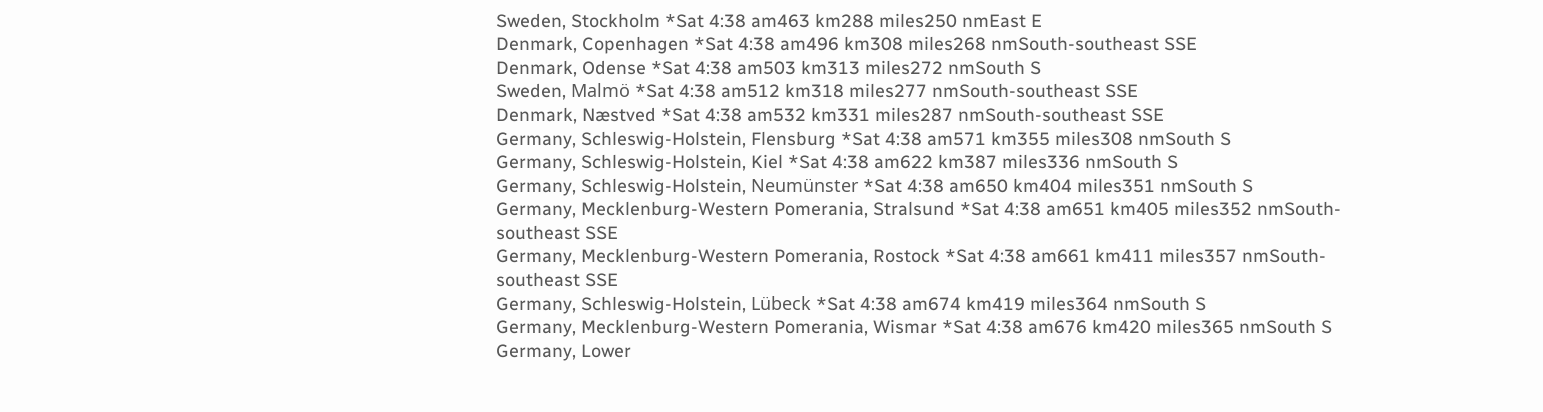Sweden, Stockholm *Sat 4:38 am463 km288 miles250 nmEast E
Denmark, Copenhagen *Sat 4:38 am496 km308 miles268 nmSouth-southeast SSE
Denmark, Odense *Sat 4:38 am503 km313 miles272 nmSouth S
Sweden, Malmö *Sat 4:38 am512 km318 miles277 nmSouth-southeast SSE
Denmark, Næstved *Sat 4:38 am532 km331 miles287 nmSouth-southeast SSE
Germany, Schleswig-Holstein, Flensburg *Sat 4:38 am571 km355 miles308 nmSouth S
Germany, Schleswig-Holstein, Kiel *Sat 4:38 am622 km387 miles336 nmSouth S
Germany, Schleswig-Holstein, Neumünster *Sat 4:38 am650 km404 miles351 nmSouth S
Germany, Mecklenburg-Western Pomerania, Stralsund *Sat 4:38 am651 km405 miles352 nmSouth-southeast SSE
Germany, Mecklenburg-Western Pomerania, Rostock *Sat 4:38 am661 km411 miles357 nmSouth-southeast SSE
Germany, Schleswig-Holstein, Lübeck *Sat 4:38 am674 km419 miles364 nmSouth S
Germany, Mecklenburg-Western Pomerania, Wismar *Sat 4:38 am676 km420 miles365 nmSouth S
Germany, Lower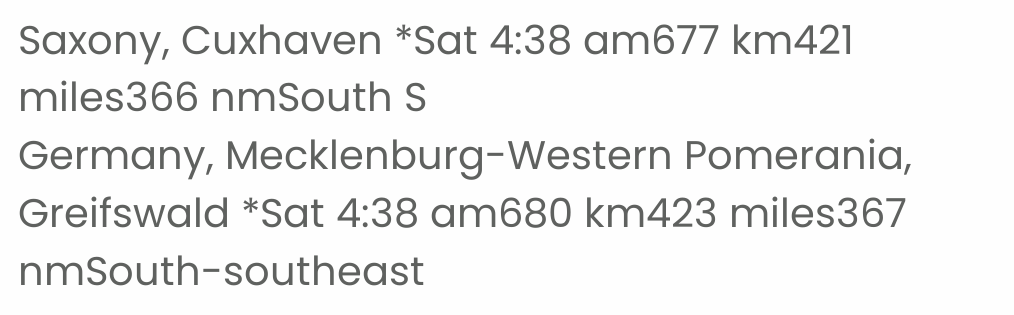Saxony, Cuxhaven *Sat 4:38 am677 km421 miles366 nmSouth S
Germany, Mecklenburg-Western Pomerania, Greifswald *Sat 4:38 am680 km423 miles367 nmSouth-southeast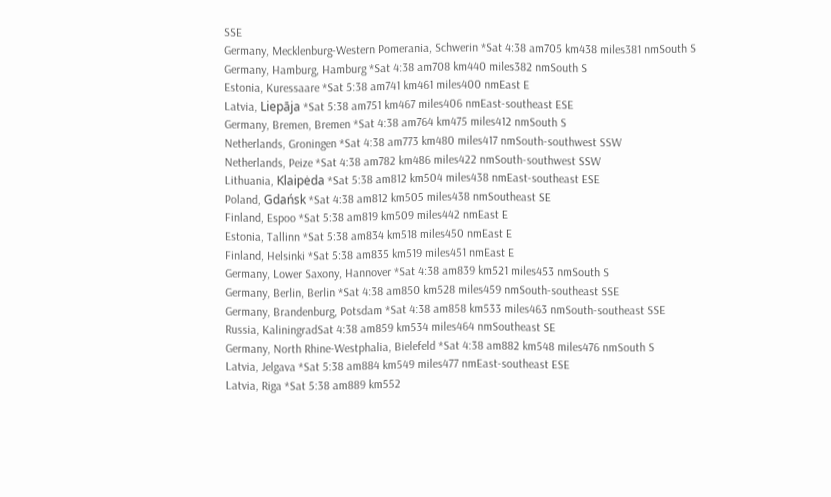SSE
Germany, Mecklenburg-Western Pomerania, Schwerin *Sat 4:38 am705 km438 miles381 nmSouth S
Germany, Hamburg, Hamburg *Sat 4:38 am708 km440 miles382 nmSouth S
Estonia, Kuressaare *Sat 5:38 am741 km461 miles400 nmEast E
Latvia, Liepāja *Sat 5:38 am751 km467 miles406 nmEast-southeast ESE
Germany, Bremen, Bremen *Sat 4:38 am764 km475 miles412 nmSouth S
Netherlands, Groningen *Sat 4:38 am773 km480 miles417 nmSouth-southwest SSW
Netherlands, Peize *Sat 4:38 am782 km486 miles422 nmSouth-southwest SSW
Lithuania, Klaipėda *Sat 5:38 am812 km504 miles438 nmEast-southeast ESE
Poland, Gdańsk *Sat 4:38 am812 km505 miles438 nmSoutheast SE
Finland, Espoo *Sat 5:38 am819 km509 miles442 nmEast E
Estonia, Tallinn *Sat 5:38 am834 km518 miles450 nmEast E
Finland, Helsinki *Sat 5:38 am835 km519 miles451 nmEast E
Germany, Lower Saxony, Hannover *Sat 4:38 am839 km521 miles453 nmSouth S
Germany, Berlin, Berlin *Sat 4:38 am850 km528 miles459 nmSouth-southeast SSE
Germany, Brandenburg, Potsdam *Sat 4:38 am858 km533 miles463 nmSouth-southeast SSE
Russia, KaliningradSat 4:38 am859 km534 miles464 nmSoutheast SE
Germany, North Rhine-Westphalia, Bielefeld *Sat 4:38 am882 km548 miles476 nmSouth S
Latvia, Jelgava *Sat 5:38 am884 km549 miles477 nmEast-southeast ESE
Latvia, Riga *Sat 5:38 am889 km552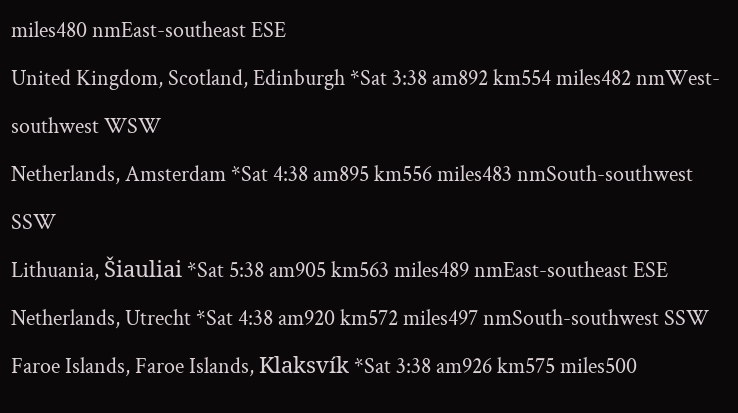miles480 nmEast-southeast ESE
United Kingdom, Scotland, Edinburgh *Sat 3:38 am892 km554 miles482 nmWest-southwest WSW
Netherlands, Amsterdam *Sat 4:38 am895 km556 miles483 nmSouth-southwest SSW
Lithuania, Šiauliai *Sat 5:38 am905 km563 miles489 nmEast-southeast ESE
Netherlands, Utrecht *Sat 4:38 am920 km572 miles497 nmSouth-southwest SSW
Faroe Islands, Faroe Islands, Klaksvík *Sat 3:38 am926 km575 miles500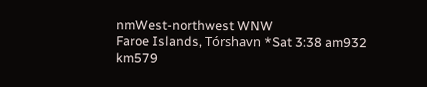nmWest-northwest WNW
Faroe Islands, Tórshavn *Sat 3:38 am932 km579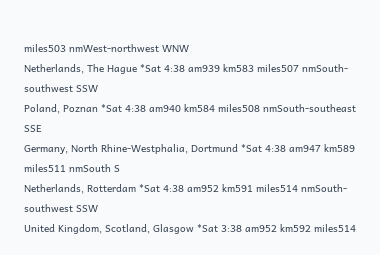miles503 nmWest-northwest WNW
Netherlands, The Hague *Sat 4:38 am939 km583 miles507 nmSouth-southwest SSW
Poland, Poznan *Sat 4:38 am940 km584 miles508 nmSouth-southeast SSE
Germany, North Rhine-Westphalia, Dortmund *Sat 4:38 am947 km589 miles511 nmSouth S
Netherlands, Rotterdam *Sat 4:38 am952 km591 miles514 nmSouth-southwest SSW
United Kingdom, Scotland, Glasgow *Sat 3:38 am952 km592 miles514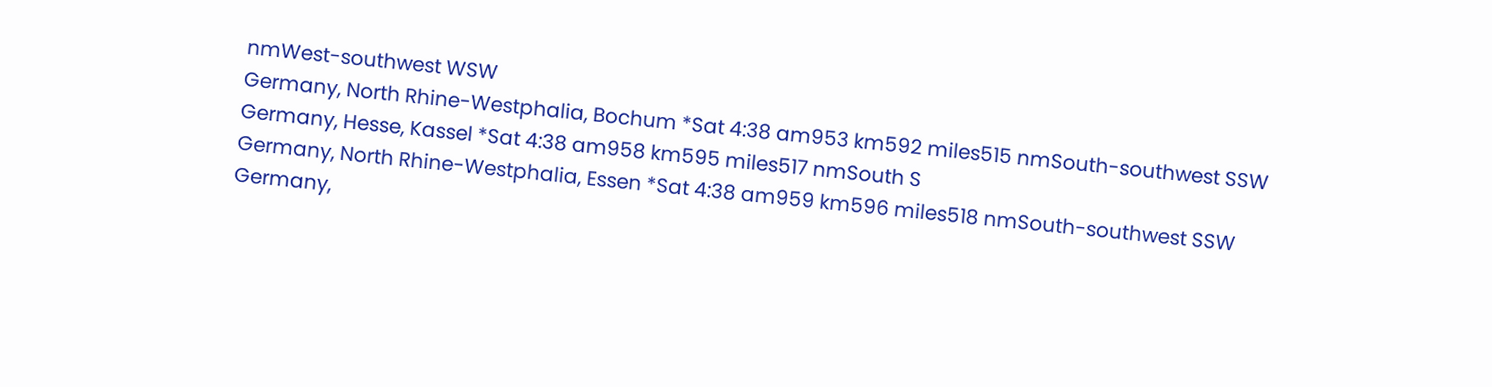nmWest-southwest WSW
Germany, North Rhine-Westphalia, Bochum *Sat 4:38 am953 km592 miles515 nmSouth-southwest SSW
Germany, Hesse, Kassel *Sat 4:38 am958 km595 miles517 nmSouth S
Germany, North Rhine-Westphalia, Essen *Sat 4:38 am959 km596 miles518 nmSouth-southwest SSW
Germany,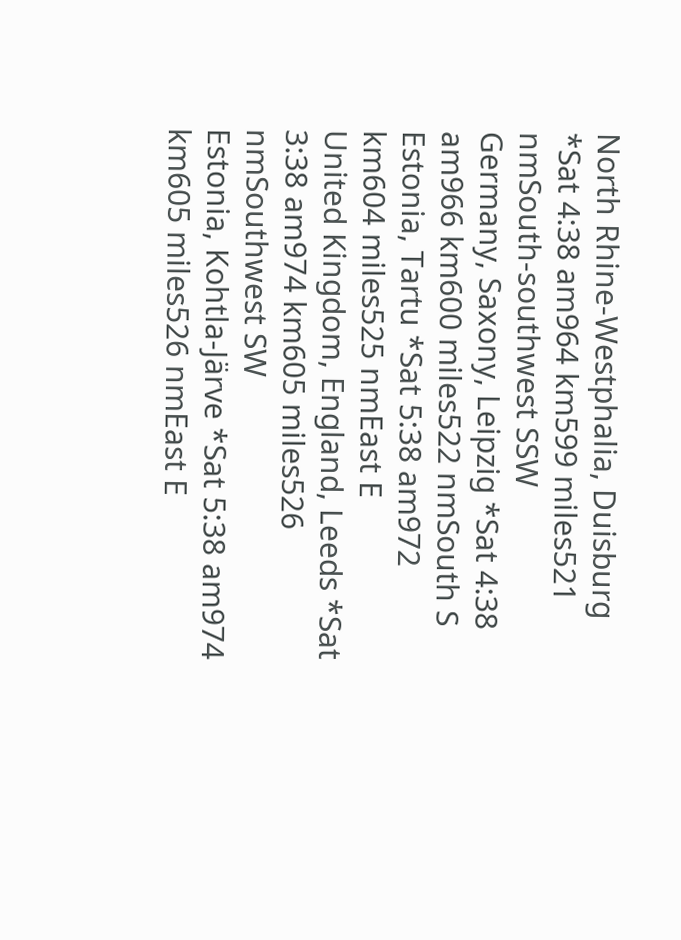North Rhine-Westphalia, Duisburg *Sat 4:38 am964 km599 miles521 nmSouth-southwest SSW
Germany, Saxony, Leipzig *Sat 4:38 am966 km600 miles522 nmSouth S
Estonia, Tartu *Sat 5:38 am972 km604 miles525 nmEast E
United Kingdom, England, Leeds *Sat 3:38 am974 km605 miles526 nmSouthwest SW
Estonia, Kohtla-Järve *Sat 5:38 am974 km605 miles526 nmEast E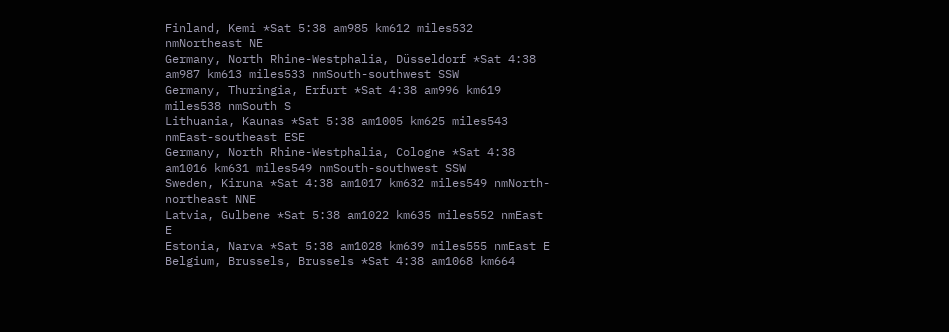Finland, Kemi *Sat 5:38 am985 km612 miles532 nmNortheast NE
Germany, North Rhine-Westphalia, Düsseldorf *Sat 4:38 am987 km613 miles533 nmSouth-southwest SSW
Germany, Thuringia, Erfurt *Sat 4:38 am996 km619 miles538 nmSouth S
Lithuania, Kaunas *Sat 5:38 am1005 km625 miles543 nmEast-southeast ESE
Germany, North Rhine-Westphalia, Cologne *Sat 4:38 am1016 km631 miles549 nmSouth-southwest SSW
Sweden, Kiruna *Sat 4:38 am1017 km632 miles549 nmNorth-northeast NNE
Latvia, Gulbene *Sat 5:38 am1022 km635 miles552 nmEast E
Estonia, Narva *Sat 5:38 am1028 km639 miles555 nmEast E
Belgium, Brussels, Brussels *Sat 4:38 am1068 km664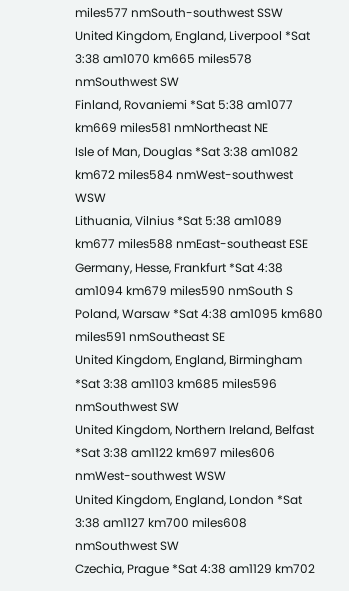miles577 nmSouth-southwest SSW
United Kingdom, England, Liverpool *Sat 3:38 am1070 km665 miles578 nmSouthwest SW
Finland, Rovaniemi *Sat 5:38 am1077 km669 miles581 nmNortheast NE
Isle of Man, Douglas *Sat 3:38 am1082 km672 miles584 nmWest-southwest WSW
Lithuania, Vilnius *Sat 5:38 am1089 km677 miles588 nmEast-southeast ESE
Germany, Hesse, Frankfurt *Sat 4:38 am1094 km679 miles590 nmSouth S
Poland, Warsaw *Sat 4:38 am1095 km680 miles591 nmSoutheast SE
United Kingdom, England, Birmingham *Sat 3:38 am1103 km685 miles596 nmSouthwest SW
United Kingdom, Northern Ireland, Belfast *Sat 3:38 am1122 km697 miles606 nmWest-southwest WSW
United Kingdom, England, London *Sat 3:38 am1127 km700 miles608 nmSouthwest SW
Czechia, Prague *Sat 4:38 am1129 km702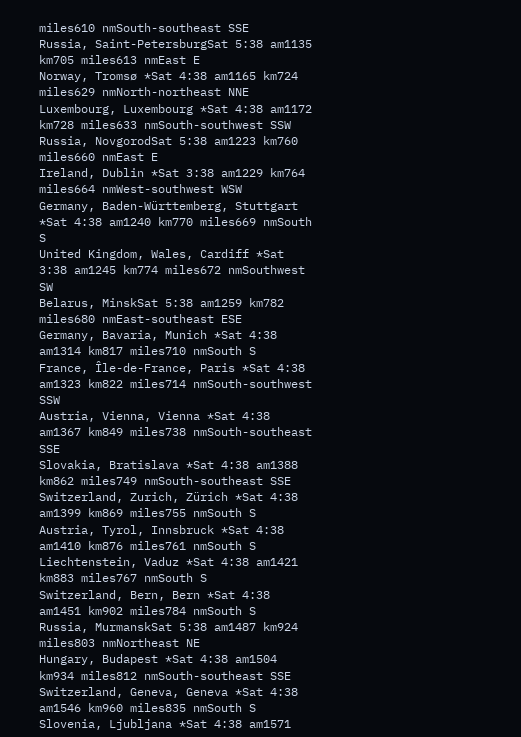miles610 nmSouth-southeast SSE
Russia, Saint-PetersburgSat 5:38 am1135 km705 miles613 nmEast E
Norway, Tromsø *Sat 4:38 am1165 km724 miles629 nmNorth-northeast NNE
Luxembourg, Luxembourg *Sat 4:38 am1172 km728 miles633 nmSouth-southwest SSW
Russia, NovgorodSat 5:38 am1223 km760 miles660 nmEast E
Ireland, Dublin *Sat 3:38 am1229 km764 miles664 nmWest-southwest WSW
Germany, Baden-Württemberg, Stuttgart *Sat 4:38 am1240 km770 miles669 nmSouth S
United Kingdom, Wales, Cardiff *Sat 3:38 am1245 km774 miles672 nmSouthwest SW
Belarus, MinskSat 5:38 am1259 km782 miles680 nmEast-southeast ESE
Germany, Bavaria, Munich *Sat 4:38 am1314 km817 miles710 nmSouth S
France, Île-de-France, Paris *Sat 4:38 am1323 km822 miles714 nmSouth-southwest SSW
Austria, Vienna, Vienna *Sat 4:38 am1367 km849 miles738 nmSouth-southeast SSE
Slovakia, Bratislava *Sat 4:38 am1388 km862 miles749 nmSouth-southeast SSE
Switzerland, Zurich, Zürich *Sat 4:38 am1399 km869 miles755 nmSouth S
Austria, Tyrol, Innsbruck *Sat 4:38 am1410 km876 miles761 nmSouth S
Liechtenstein, Vaduz *Sat 4:38 am1421 km883 miles767 nmSouth S
Switzerland, Bern, Bern *Sat 4:38 am1451 km902 miles784 nmSouth S
Russia, MurmanskSat 5:38 am1487 km924 miles803 nmNortheast NE
Hungary, Budapest *Sat 4:38 am1504 km934 miles812 nmSouth-southeast SSE
Switzerland, Geneva, Geneva *Sat 4:38 am1546 km960 miles835 nmSouth S
Slovenia, Ljubljana *Sat 4:38 am1571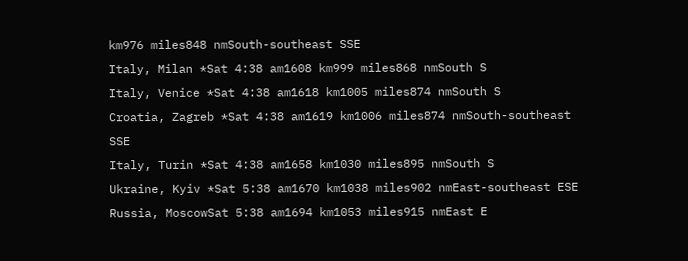km976 miles848 nmSouth-southeast SSE
Italy, Milan *Sat 4:38 am1608 km999 miles868 nmSouth S
Italy, Venice *Sat 4:38 am1618 km1005 miles874 nmSouth S
Croatia, Zagreb *Sat 4:38 am1619 km1006 miles874 nmSouth-southeast SSE
Italy, Turin *Sat 4:38 am1658 km1030 miles895 nmSouth S
Ukraine, Kyiv *Sat 5:38 am1670 km1038 miles902 nmEast-southeast ESE
Russia, MoscowSat 5:38 am1694 km1053 miles915 nmEast E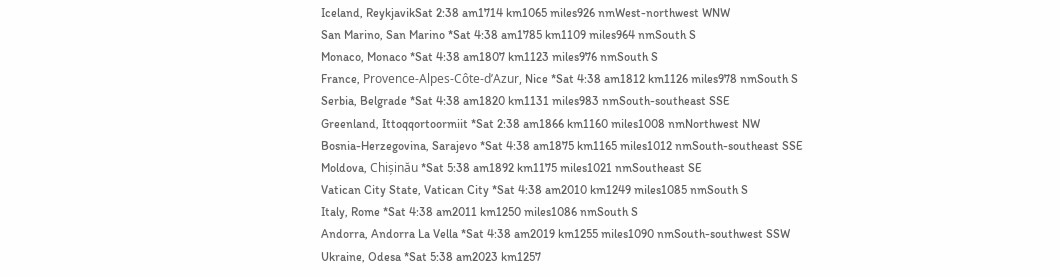Iceland, ReykjavikSat 2:38 am1714 km1065 miles926 nmWest-northwest WNW
San Marino, San Marino *Sat 4:38 am1785 km1109 miles964 nmSouth S
Monaco, Monaco *Sat 4:38 am1807 km1123 miles976 nmSouth S
France, Provence-Alpes-Côte-d’Azur, Nice *Sat 4:38 am1812 km1126 miles978 nmSouth S
Serbia, Belgrade *Sat 4:38 am1820 km1131 miles983 nmSouth-southeast SSE
Greenland, Ittoqqortoormiit *Sat 2:38 am1866 km1160 miles1008 nmNorthwest NW
Bosnia-Herzegovina, Sarajevo *Sat 4:38 am1875 km1165 miles1012 nmSouth-southeast SSE
Moldova, Chișinău *Sat 5:38 am1892 km1175 miles1021 nmSoutheast SE
Vatican City State, Vatican City *Sat 4:38 am2010 km1249 miles1085 nmSouth S
Italy, Rome *Sat 4:38 am2011 km1250 miles1086 nmSouth S
Andorra, Andorra La Vella *Sat 4:38 am2019 km1255 miles1090 nmSouth-southwest SSW
Ukraine, Odesa *Sat 5:38 am2023 km1257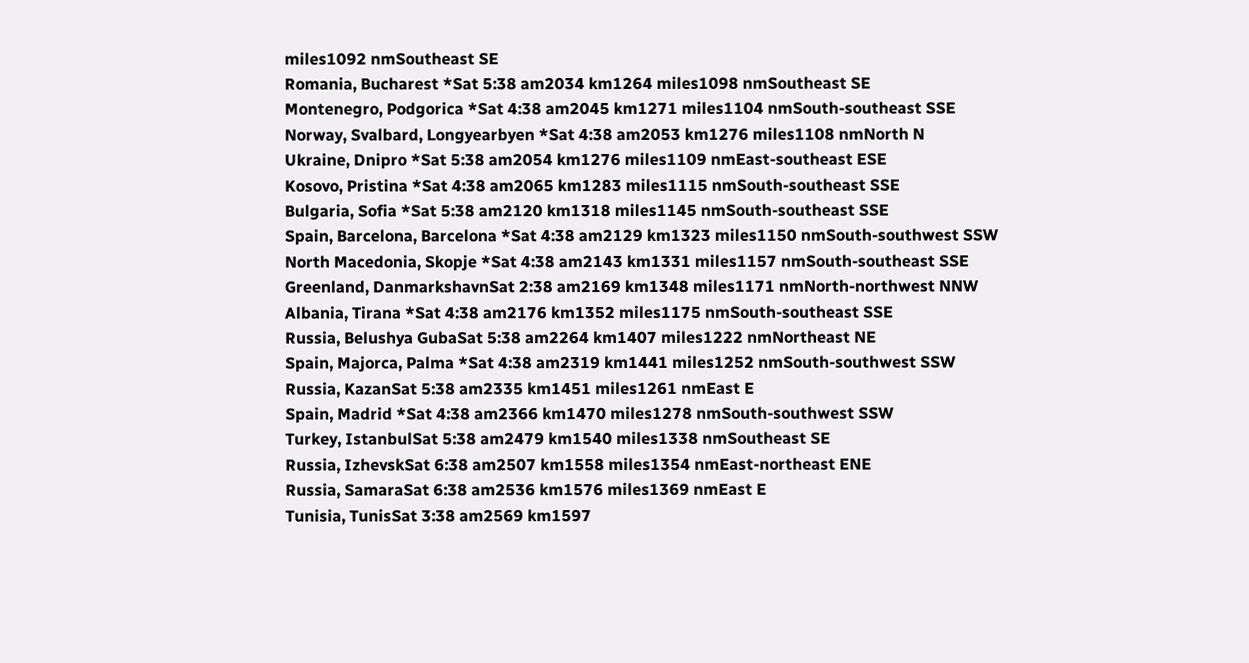miles1092 nmSoutheast SE
Romania, Bucharest *Sat 5:38 am2034 km1264 miles1098 nmSoutheast SE
Montenegro, Podgorica *Sat 4:38 am2045 km1271 miles1104 nmSouth-southeast SSE
Norway, Svalbard, Longyearbyen *Sat 4:38 am2053 km1276 miles1108 nmNorth N
Ukraine, Dnipro *Sat 5:38 am2054 km1276 miles1109 nmEast-southeast ESE
Kosovo, Pristina *Sat 4:38 am2065 km1283 miles1115 nmSouth-southeast SSE
Bulgaria, Sofia *Sat 5:38 am2120 km1318 miles1145 nmSouth-southeast SSE
Spain, Barcelona, Barcelona *Sat 4:38 am2129 km1323 miles1150 nmSouth-southwest SSW
North Macedonia, Skopje *Sat 4:38 am2143 km1331 miles1157 nmSouth-southeast SSE
Greenland, DanmarkshavnSat 2:38 am2169 km1348 miles1171 nmNorth-northwest NNW
Albania, Tirana *Sat 4:38 am2176 km1352 miles1175 nmSouth-southeast SSE
Russia, Belushya GubaSat 5:38 am2264 km1407 miles1222 nmNortheast NE
Spain, Majorca, Palma *Sat 4:38 am2319 km1441 miles1252 nmSouth-southwest SSW
Russia, KazanSat 5:38 am2335 km1451 miles1261 nmEast E
Spain, Madrid *Sat 4:38 am2366 km1470 miles1278 nmSouth-southwest SSW
Turkey, IstanbulSat 5:38 am2479 km1540 miles1338 nmSoutheast SE
Russia, IzhevskSat 6:38 am2507 km1558 miles1354 nmEast-northeast ENE
Russia, SamaraSat 6:38 am2536 km1576 miles1369 nmEast E
Tunisia, TunisSat 3:38 am2569 km1597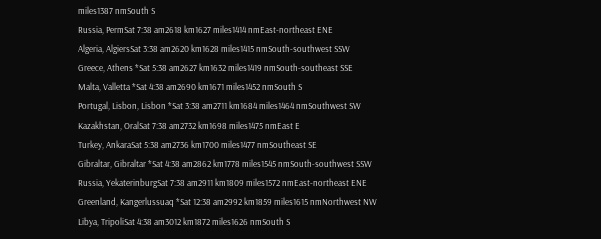miles1387 nmSouth S
Russia, PermSat 7:38 am2618 km1627 miles1414 nmEast-northeast ENE
Algeria, AlgiersSat 3:38 am2620 km1628 miles1415 nmSouth-southwest SSW
Greece, Athens *Sat 5:38 am2627 km1632 miles1419 nmSouth-southeast SSE
Malta, Valletta *Sat 4:38 am2690 km1671 miles1452 nmSouth S
Portugal, Lisbon, Lisbon *Sat 3:38 am2711 km1684 miles1464 nmSouthwest SW
Kazakhstan, OralSat 7:38 am2732 km1698 miles1475 nmEast E
Turkey, AnkaraSat 5:38 am2736 km1700 miles1477 nmSoutheast SE
Gibraltar, Gibraltar *Sat 4:38 am2862 km1778 miles1545 nmSouth-southwest SSW
Russia, YekaterinburgSat 7:38 am2911 km1809 miles1572 nmEast-northeast ENE
Greenland, Kangerlussuaq *Sat 12:38 am2992 km1859 miles1615 nmNorthwest NW
Libya, TripoliSat 4:38 am3012 km1872 miles1626 nmSouth S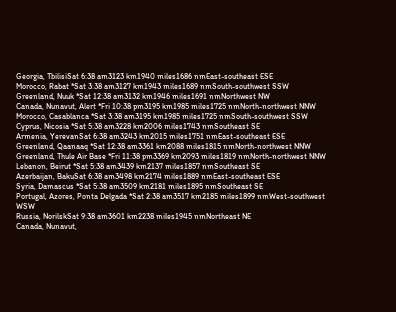Georgia, TbilisiSat 6:38 am3123 km1940 miles1686 nmEast-southeast ESE
Morocco, Rabat *Sat 3:38 am3127 km1943 miles1689 nmSouth-southwest SSW
Greenland, Nuuk *Sat 12:38 am3132 km1946 miles1691 nmNorthwest NW
Canada, Nunavut, Alert *Fri 10:38 pm3195 km1985 miles1725 nmNorth-northwest NNW
Morocco, Casablanca *Sat 3:38 am3195 km1985 miles1725 nmSouth-southwest SSW
Cyprus, Nicosia *Sat 5:38 am3228 km2006 miles1743 nmSoutheast SE
Armenia, YerevanSat 6:38 am3243 km2015 miles1751 nmEast-southeast ESE
Greenland, Qaanaaq *Sat 12:38 am3361 km2088 miles1815 nmNorth-northwest NNW
Greenland, Thule Air Base *Fri 11:38 pm3369 km2093 miles1819 nmNorth-northwest NNW
Lebanon, Beirut *Sat 5:38 am3439 km2137 miles1857 nmSoutheast SE
Azerbaijan, BakuSat 6:38 am3498 km2174 miles1889 nmEast-southeast ESE
Syria, Damascus *Sat 5:38 am3509 km2181 miles1895 nmSoutheast SE
Portugal, Azores, Ponta Delgada *Sat 2:38 am3517 km2185 miles1899 nmWest-southwest WSW
Russia, NorilskSat 9:38 am3601 km2238 miles1945 nmNortheast NE
Canada, Nunavut,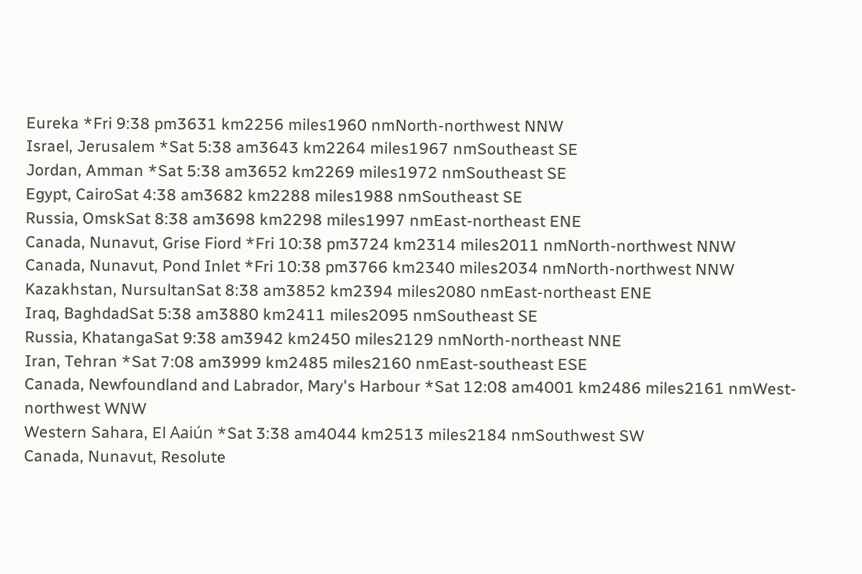Eureka *Fri 9:38 pm3631 km2256 miles1960 nmNorth-northwest NNW
Israel, Jerusalem *Sat 5:38 am3643 km2264 miles1967 nmSoutheast SE
Jordan, Amman *Sat 5:38 am3652 km2269 miles1972 nmSoutheast SE
Egypt, CairoSat 4:38 am3682 km2288 miles1988 nmSoutheast SE
Russia, OmskSat 8:38 am3698 km2298 miles1997 nmEast-northeast ENE
Canada, Nunavut, Grise Fiord *Fri 10:38 pm3724 km2314 miles2011 nmNorth-northwest NNW
Canada, Nunavut, Pond Inlet *Fri 10:38 pm3766 km2340 miles2034 nmNorth-northwest NNW
Kazakhstan, NursultanSat 8:38 am3852 km2394 miles2080 nmEast-northeast ENE
Iraq, BaghdadSat 5:38 am3880 km2411 miles2095 nmSoutheast SE
Russia, KhatangaSat 9:38 am3942 km2450 miles2129 nmNorth-northeast NNE
Iran, Tehran *Sat 7:08 am3999 km2485 miles2160 nmEast-southeast ESE
Canada, Newfoundland and Labrador, Mary's Harbour *Sat 12:08 am4001 km2486 miles2161 nmWest-northwest WNW
Western Sahara, El Aaiún *Sat 3:38 am4044 km2513 miles2184 nmSouthwest SW
Canada, Nunavut, Resolute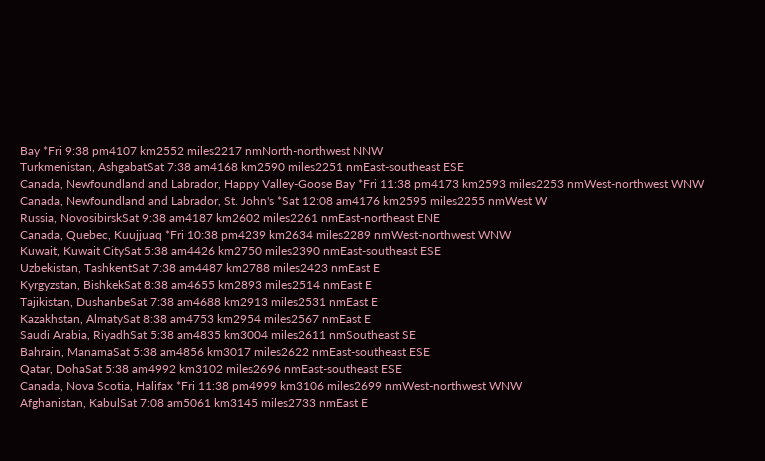Bay *Fri 9:38 pm4107 km2552 miles2217 nmNorth-northwest NNW
Turkmenistan, AshgabatSat 7:38 am4168 km2590 miles2251 nmEast-southeast ESE
Canada, Newfoundland and Labrador, Happy Valley-Goose Bay *Fri 11:38 pm4173 km2593 miles2253 nmWest-northwest WNW
Canada, Newfoundland and Labrador, St. John's *Sat 12:08 am4176 km2595 miles2255 nmWest W
Russia, NovosibirskSat 9:38 am4187 km2602 miles2261 nmEast-northeast ENE
Canada, Quebec, Kuujjuaq *Fri 10:38 pm4239 km2634 miles2289 nmWest-northwest WNW
Kuwait, Kuwait CitySat 5:38 am4426 km2750 miles2390 nmEast-southeast ESE
Uzbekistan, TashkentSat 7:38 am4487 km2788 miles2423 nmEast E
Kyrgyzstan, BishkekSat 8:38 am4655 km2893 miles2514 nmEast E
Tajikistan, DushanbeSat 7:38 am4688 km2913 miles2531 nmEast E
Kazakhstan, AlmatySat 8:38 am4753 km2954 miles2567 nmEast E
Saudi Arabia, RiyadhSat 5:38 am4835 km3004 miles2611 nmSoutheast SE
Bahrain, ManamaSat 5:38 am4856 km3017 miles2622 nmEast-southeast ESE
Qatar, DohaSat 5:38 am4992 km3102 miles2696 nmEast-southeast ESE
Canada, Nova Scotia, Halifax *Fri 11:38 pm4999 km3106 miles2699 nmWest-northwest WNW
Afghanistan, KabulSat 7:08 am5061 km3145 miles2733 nmEast E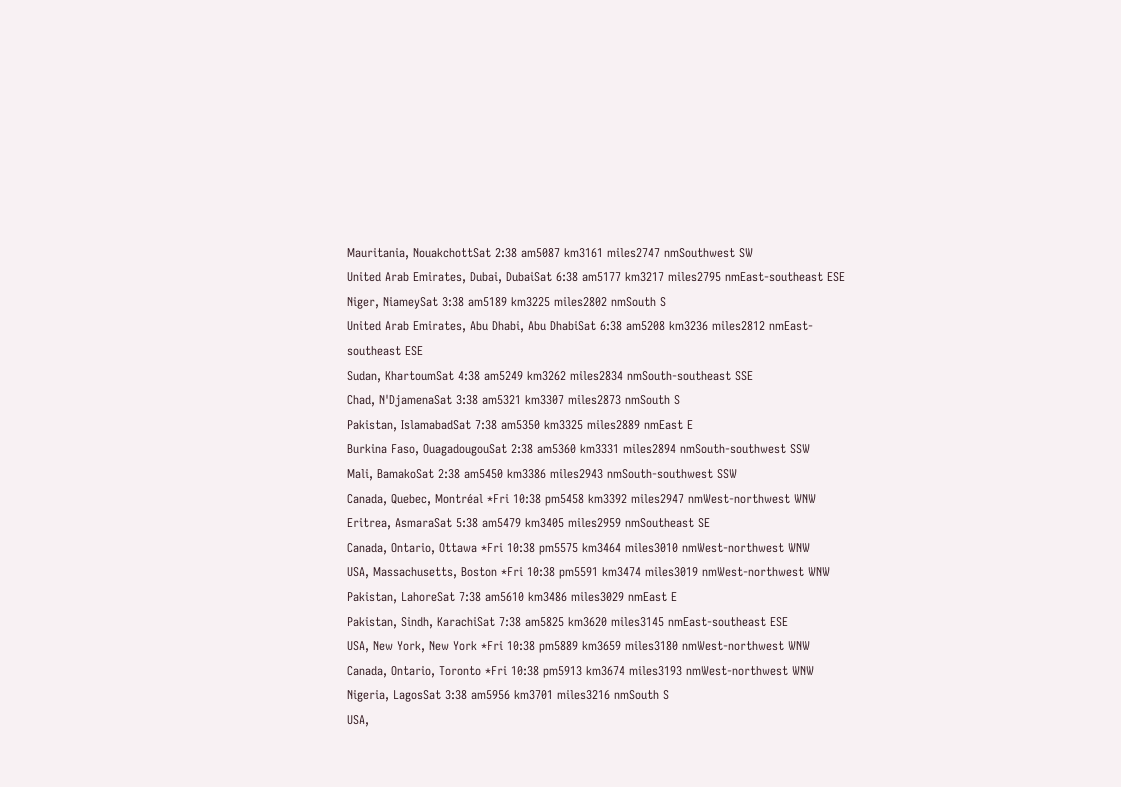Mauritania, NouakchottSat 2:38 am5087 km3161 miles2747 nmSouthwest SW
United Arab Emirates, Dubai, DubaiSat 6:38 am5177 km3217 miles2795 nmEast-southeast ESE
Niger, NiameySat 3:38 am5189 km3225 miles2802 nmSouth S
United Arab Emirates, Abu Dhabi, Abu DhabiSat 6:38 am5208 km3236 miles2812 nmEast-southeast ESE
Sudan, KhartoumSat 4:38 am5249 km3262 miles2834 nmSouth-southeast SSE
Chad, N'DjamenaSat 3:38 am5321 km3307 miles2873 nmSouth S
Pakistan, IslamabadSat 7:38 am5350 km3325 miles2889 nmEast E
Burkina Faso, OuagadougouSat 2:38 am5360 km3331 miles2894 nmSouth-southwest SSW
Mali, BamakoSat 2:38 am5450 km3386 miles2943 nmSouth-southwest SSW
Canada, Quebec, Montréal *Fri 10:38 pm5458 km3392 miles2947 nmWest-northwest WNW
Eritrea, AsmaraSat 5:38 am5479 km3405 miles2959 nmSoutheast SE
Canada, Ontario, Ottawa *Fri 10:38 pm5575 km3464 miles3010 nmWest-northwest WNW
USA, Massachusetts, Boston *Fri 10:38 pm5591 km3474 miles3019 nmWest-northwest WNW
Pakistan, LahoreSat 7:38 am5610 km3486 miles3029 nmEast E
Pakistan, Sindh, KarachiSat 7:38 am5825 km3620 miles3145 nmEast-southeast ESE
USA, New York, New York *Fri 10:38 pm5889 km3659 miles3180 nmWest-northwest WNW
Canada, Ontario, Toronto *Fri 10:38 pm5913 km3674 miles3193 nmWest-northwest WNW
Nigeria, LagosSat 3:38 am5956 km3701 miles3216 nmSouth S
USA,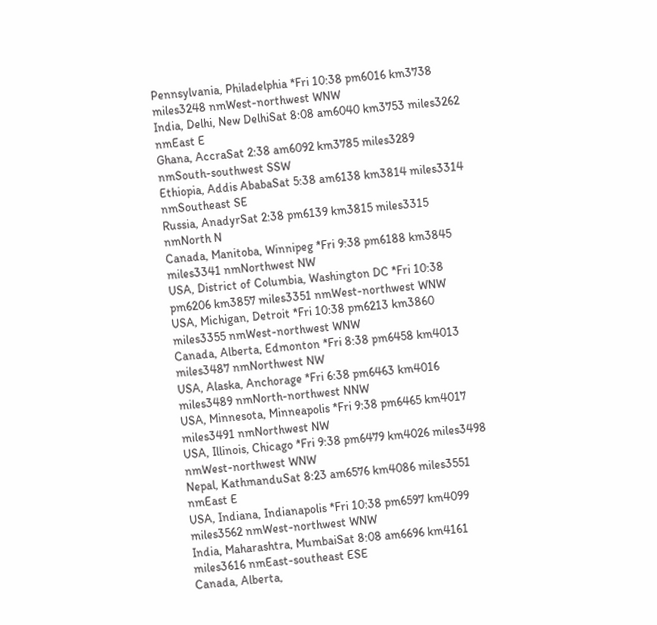Pennsylvania, Philadelphia *Fri 10:38 pm6016 km3738 miles3248 nmWest-northwest WNW
India, Delhi, New DelhiSat 8:08 am6040 km3753 miles3262 nmEast E
Ghana, AccraSat 2:38 am6092 km3785 miles3289 nmSouth-southwest SSW
Ethiopia, Addis AbabaSat 5:38 am6138 km3814 miles3314 nmSoutheast SE
Russia, AnadyrSat 2:38 pm6139 km3815 miles3315 nmNorth N
Canada, Manitoba, Winnipeg *Fri 9:38 pm6188 km3845 miles3341 nmNorthwest NW
USA, District of Columbia, Washington DC *Fri 10:38 pm6206 km3857 miles3351 nmWest-northwest WNW
USA, Michigan, Detroit *Fri 10:38 pm6213 km3860 miles3355 nmWest-northwest WNW
Canada, Alberta, Edmonton *Fri 8:38 pm6458 km4013 miles3487 nmNorthwest NW
USA, Alaska, Anchorage *Fri 6:38 pm6463 km4016 miles3489 nmNorth-northwest NNW
USA, Minnesota, Minneapolis *Fri 9:38 pm6465 km4017 miles3491 nmNorthwest NW
USA, Illinois, Chicago *Fri 9:38 pm6479 km4026 miles3498 nmWest-northwest WNW
Nepal, KathmanduSat 8:23 am6576 km4086 miles3551 nmEast E
USA, Indiana, Indianapolis *Fri 10:38 pm6597 km4099 miles3562 nmWest-northwest WNW
India, Maharashtra, MumbaiSat 8:08 am6696 km4161 miles3616 nmEast-southeast ESE
Canada, Alberta,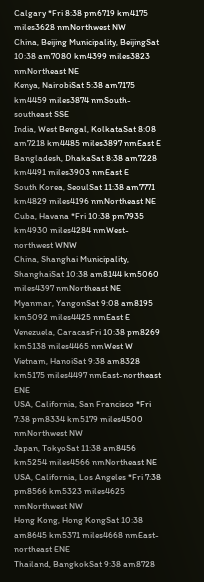Calgary *Fri 8:38 pm6719 km4175 miles3628 nmNorthwest NW
China, Beijing Municipality, BeijingSat 10:38 am7080 km4399 miles3823 nmNortheast NE
Kenya, NairobiSat 5:38 am7175 km4459 miles3874 nmSouth-southeast SSE
India, West Bengal, KolkataSat 8:08 am7218 km4485 miles3897 nmEast E
Bangladesh, DhakaSat 8:38 am7228 km4491 miles3903 nmEast E
South Korea, SeoulSat 11:38 am7771 km4829 miles4196 nmNortheast NE
Cuba, Havana *Fri 10:38 pm7935 km4930 miles4284 nmWest-northwest WNW
China, Shanghai Municipality, ShanghaiSat 10:38 am8144 km5060 miles4397 nmNortheast NE
Myanmar, YangonSat 9:08 am8195 km5092 miles4425 nmEast E
Venezuela, CaracasFri 10:38 pm8269 km5138 miles4465 nmWest W
Vietnam, HanoiSat 9:38 am8328 km5175 miles4497 nmEast-northeast ENE
USA, California, San Francisco *Fri 7:38 pm8334 km5179 miles4500 nmNorthwest NW
Japan, TokyoSat 11:38 am8456 km5254 miles4566 nmNortheast NE
USA, California, Los Angeles *Fri 7:38 pm8566 km5323 miles4625 nmNorthwest NW
Hong Kong, Hong KongSat 10:38 am8645 km5371 miles4668 nmEast-northeast ENE
Thailand, BangkokSat 9:38 am8728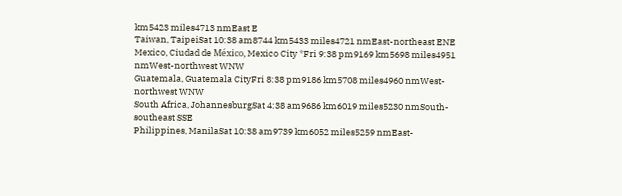km5423 miles4713 nmEast E
Taiwan, TaipeiSat 10:38 am8744 km5433 miles4721 nmEast-northeast ENE
Mexico, Ciudad de México, Mexico City *Fri 9:38 pm9169 km5698 miles4951 nmWest-northwest WNW
Guatemala, Guatemala CityFri 8:38 pm9186 km5708 miles4960 nmWest-northwest WNW
South Africa, JohannesburgSat 4:38 am9686 km6019 miles5230 nmSouth-southeast SSE
Philippines, ManilaSat 10:38 am9739 km6052 miles5259 nmEast-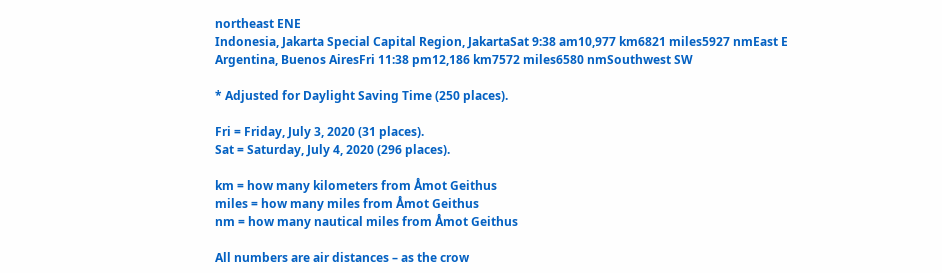northeast ENE
Indonesia, Jakarta Special Capital Region, JakartaSat 9:38 am10,977 km6821 miles5927 nmEast E
Argentina, Buenos AiresFri 11:38 pm12,186 km7572 miles6580 nmSouthwest SW

* Adjusted for Daylight Saving Time (250 places).

Fri = Friday, July 3, 2020 (31 places).
Sat = Saturday, July 4, 2020 (296 places).

km = how many kilometers from Åmot Geithus
miles = how many miles from Åmot Geithus
nm = how many nautical miles from Åmot Geithus

All numbers are air distances – as the crow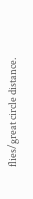flies/great circle distance.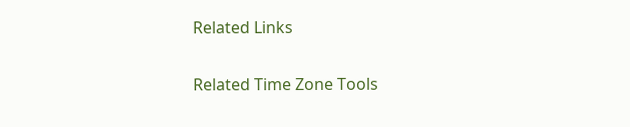Related Links

Related Time Zone Tools